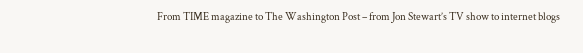From TIME magazine to The Washington Post – from Jon Stewart’s TV show to internet blogs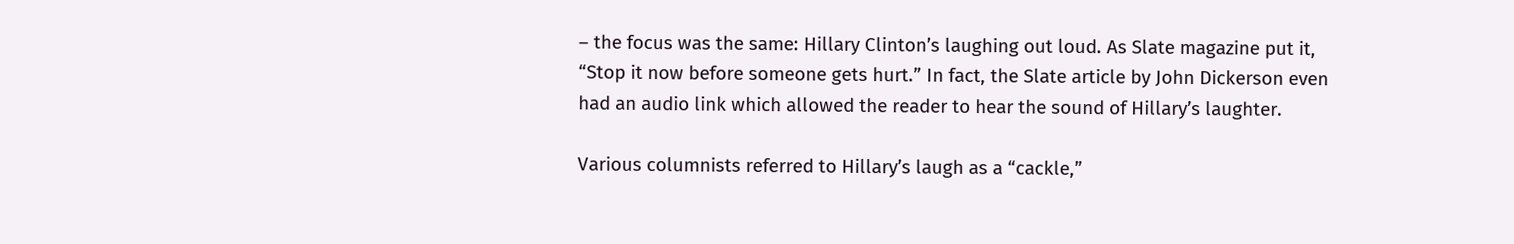– the focus was the same: Hillary Clinton’s laughing out loud. As Slate magazine put it, “Stop it now before someone gets hurt.” In fact, the Slate article by John Dickerson even had an audio link which allowed the reader to hear the sound of Hillary’s laughter.

Various columnists referred to Hillary’s laugh as a “cackle,”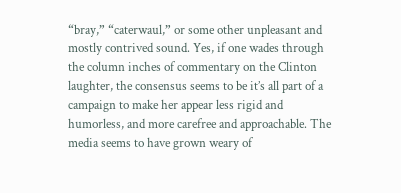“bray,” “caterwaul,” or some other unpleasant and mostly contrived sound. Yes, if one wades through the column inches of commentary on the Clinton laughter, the consensus seems to be it’s all part of a campaign to make her appear less rigid and humorless, and more carefree and approachable. The media seems to have grown weary of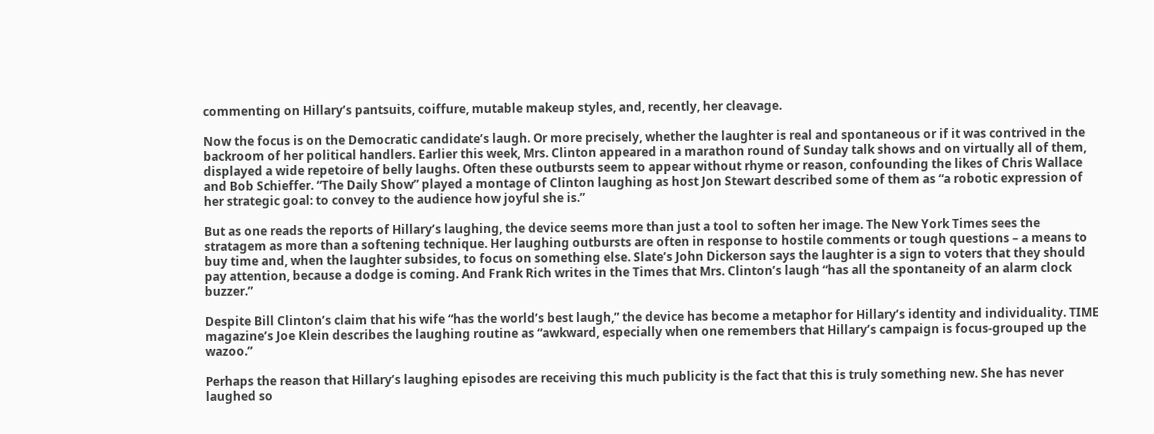commenting on Hillary’s pantsuits, coiffure, mutable makeup styles, and, recently, her cleavage.

Now the focus is on the Democratic candidate’s laugh. Or more precisely, whether the laughter is real and spontaneous or if it was contrived in the backroom of her political handlers. Earlier this week, Mrs. Clinton appeared in a marathon round of Sunday talk shows and on virtually all of them, displayed a wide repetoire of belly laughs. Often these outbursts seem to appear without rhyme or reason, confounding the likes of Chris Wallace and Bob Schieffer. “The Daily Show” played a montage of Clinton laughing as host Jon Stewart described some of them as “a robotic expression of her strategic goal: to convey to the audience how joyful she is.”

But as one reads the reports of Hillary’s laughing, the device seems more than just a tool to soften her image. The New York Times sees the stratagem as more than a softening technique. Her laughing outbursts are often in response to hostile comments or tough questions – a means to buy time and, when the laughter subsides, to focus on something else. Slate’s John Dickerson says the laughter is a sign to voters that they should pay attention, because a dodge is coming. And Frank Rich writes in the Times that Mrs. Clinton’s laugh “has all the spontaneity of an alarm clock buzzer.”

Despite Bill Clinton’s claim that his wife “has the world’s best laugh,” the device has become a metaphor for Hillary’s identity and individuality. TIME magazine’s Joe Klein describes the laughing routine as “awkward, especially when one remembers that Hillary’s campaign is focus-grouped up the wazoo.”

Perhaps the reason that Hillary’s laughing episodes are receiving this much publicity is the fact that this is truly something new. She has never laughed so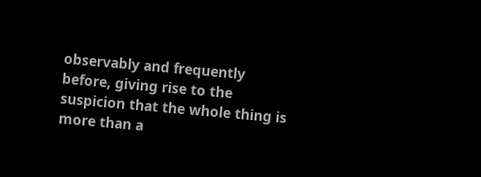observably and frequently before, giving rise to the suspicion that the whole thing is more than a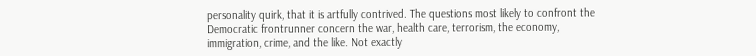personality quirk, that it is artfully contrived. The questions most likely to confront the Democratic frontrunner concern the war, health care, terrorism, the economy, immigration, crime, and the like. Not exactly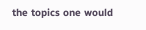the topics one would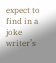expect to find in a joke writer’s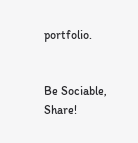portfolio.


Be Sociable, Share!